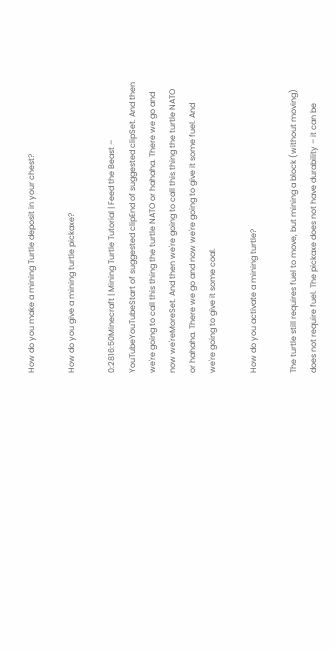How do you make a mining Turtle deposit in your chest?

How do you give a mining turtle pickaxe?

0:2816:50Minecraft | Mining Turtle Tutorial | Feed the Beast – YouTubeYouTubeStart of suggested clipEnd of suggested clipSet. And then we're going to call this thing the turtle NATO or hahaha. There we go and now we'reMoreSet. And then we're going to call this thing the turtle NATO or hahaha. There we go and now we're going to give it some fuel. And we're going to give it some coal.

How do you activate a mining turtle?

The turtle still requires fuel to move, but mining a block (without moving) does not require fuel. The pickaxe does not have durability – it can be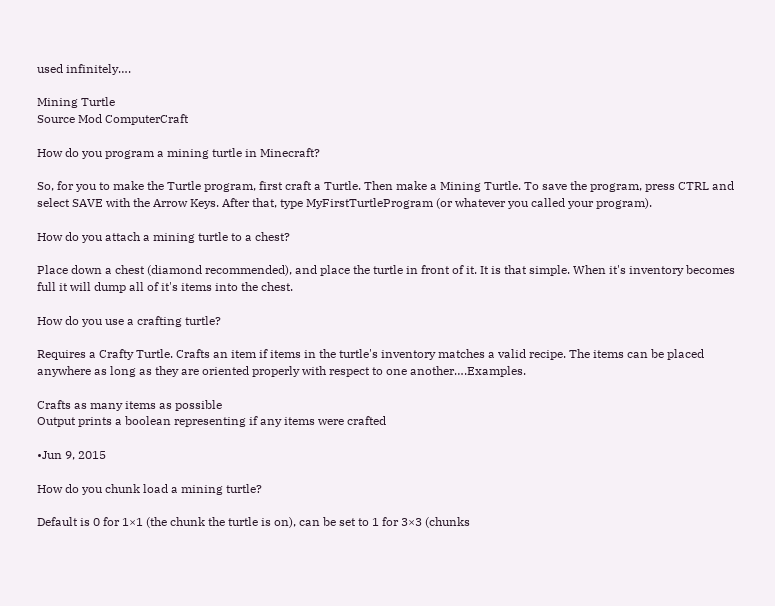used infinitely….

Mining Turtle
Source Mod ComputerCraft

How do you program a mining turtle in Minecraft?

So, for you to make the Turtle program, first craft a Turtle. Then make a Mining Turtle. To save the program, press CTRL and select SAVE with the Arrow Keys. After that, type MyFirstTurtleProgram (or whatever you called your program).

How do you attach a mining turtle to a chest?

Place down a chest (diamond recommended), and place the turtle in front of it. It is that simple. When it's inventory becomes full it will dump all of it's items into the chest.

How do you use a crafting turtle?

Requires a Crafty Turtle. Crafts an item if items in the turtle's inventory matches a valid recipe. The items can be placed anywhere as long as they are oriented properly with respect to one another….Examples.

Crafts as many items as possible
Output prints a boolean representing if any items were crafted

•Jun 9, 2015

How do you chunk load a mining turtle?

Default is 0 for 1×1 (the chunk the turtle is on), can be set to 1 for 3×3 (chunks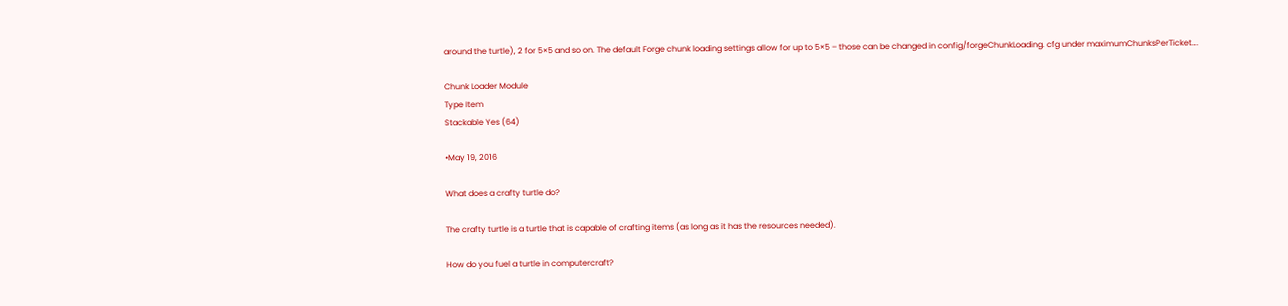around the turtle), 2 for 5×5 and so on. The default Forge chunk loading settings allow for up to 5×5 – those can be changed in config/forgeChunkLoading. cfg under maximumChunksPerTicket….

Chunk Loader Module
Type Item
Stackable Yes (64)

•May 19, 2016

What does a crafty turtle do?

The crafty turtle is a turtle that is capable of crafting items (as long as it has the resources needed).

How do you fuel a turtle in computercraft?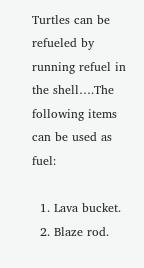Turtles can be refueled by running refuel in the shell….The following items can be used as fuel:

  1. Lava bucket.
  2. Blaze rod.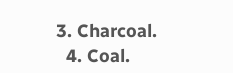3. Charcoal.
  4. Coal.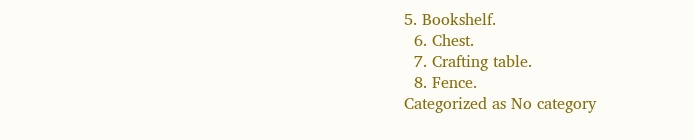5. Bookshelf.
  6. Chest.
  7. Crafting table.
  8. Fence.
Categorized as No category